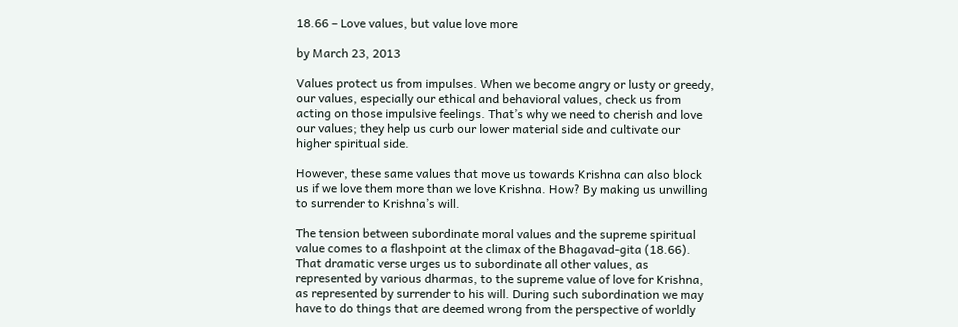18.66 – Love values, but value love more

by March 23, 2013

Values protect us from impulses. When we become angry or lusty or greedy, our values, especially our ethical and behavioral values, check us from acting on those impulsive feelings. That’s why we need to cherish and love our values; they help us curb our lower material side and cultivate our higher spiritual side.

However, these same values that move us towards Krishna can also block us if we love them more than we love Krishna. How? By making us unwilling to surrender to Krishna’s will.

The tension between subordinate moral values and the supreme spiritual value comes to a flashpoint at the climax of the Bhagavad-gita (18.66). That dramatic verse urges us to subordinate all other values, as represented by various dharmas, to the supreme value of love for Krishna, as represented by surrender to his will. During such subordination we may have to do things that are deemed wrong from the perspective of worldly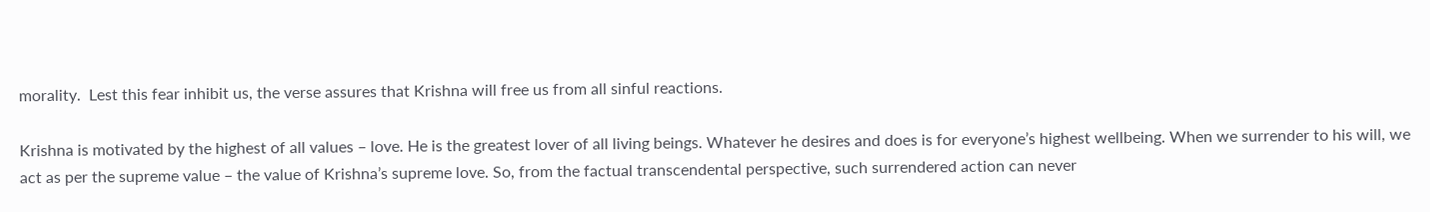morality.  Lest this fear inhibit us, the verse assures that Krishna will free us from all sinful reactions.

Krishna is motivated by the highest of all values – love. He is the greatest lover of all living beings. Whatever he desires and does is for everyone’s highest wellbeing. When we surrender to his will, we act as per the supreme value – the value of Krishna’s supreme love. So, from the factual transcendental perspective, such surrendered action can never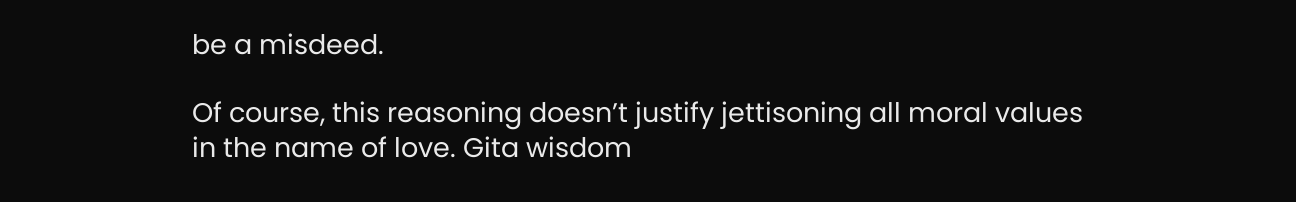be a misdeed.

Of course, this reasoning doesn’t justify jettisoning all moral values in the name of love. Gita wisdom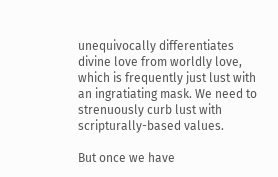unequivocally differentiates divine love from worldly love, which is frequently just lust with an ingratiating mask. We need to strenuously curb lust with scripturally-based values.

But once we have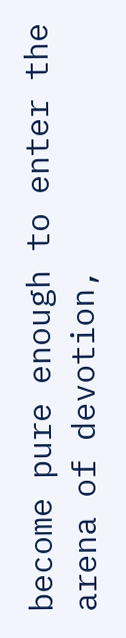become pure enough to enter the arena of devotion,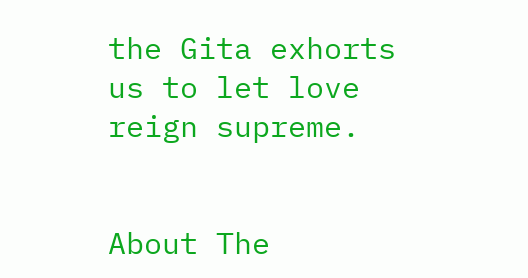the Gita exhorts us to let love reign supreme.


About The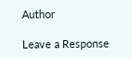Author

Leave a Response